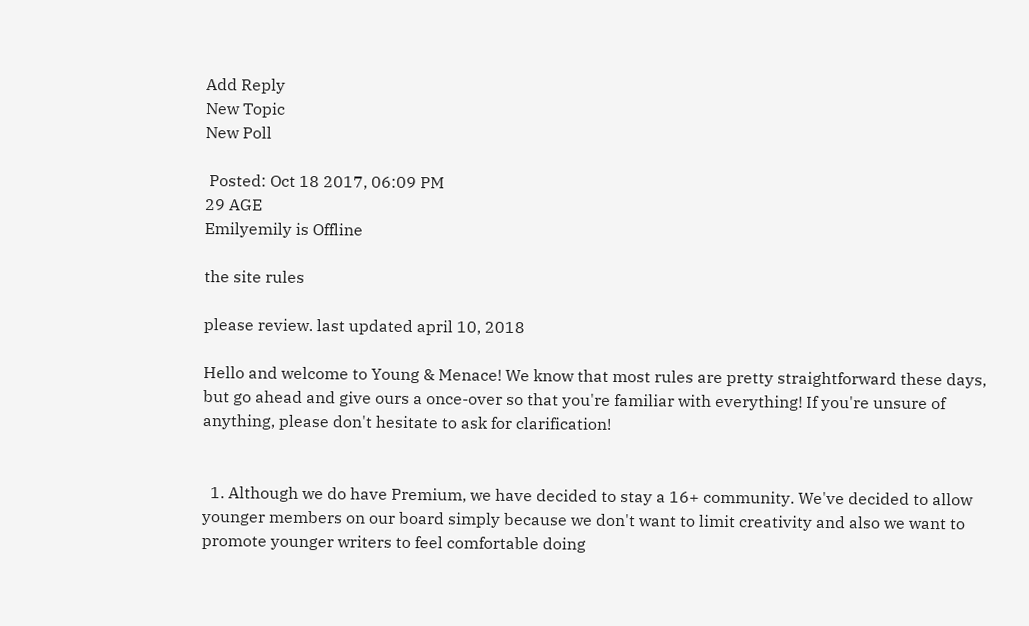Add Reply
New Topic
New Poll

 Posted: Oct 18 2017, 06:09 PM
29 AGE
Emilyemily is Offline

the site rules

please review. last updated april 10, 2018

Hello and welcome to Young & Menace! We know that most rules are pretty straightforward these days, but go ahead and give ours a once-over so that you're familiar with everything! If you're unsure of anything, please don't hesitate to ask for clarification!


  1. Although we do have Premium, we have decided to stay a 16+ community. We've decided to allow younger members on our board simply because we don't want to limit creativity and also we want to promote younger writers to feel comfortable doing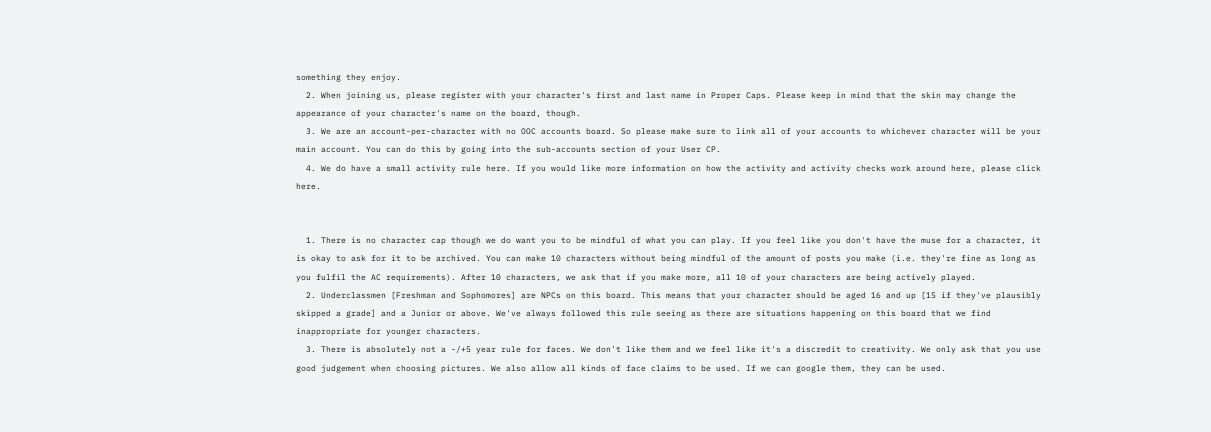something they enjoy.
  2. When joining us, please register with your character's first and last name in Proper Caps. Please keep in mind that the skin may change the appearance of your character's name on the board, though.
  3. We are an account-per-character with no OOC accounts board. So please make sure to link all of your accounts to whichever character will be your main account. You can do this by going into the sub-accounts section of your User CP.
  4. We do have a small activity rule here. If you would like more information on how the activity and activity checks work around here, please click here.


  1. There is no character cap though we do want you to be mindful of what you can play. If you feel like you don't have the muse for a character, it is okay to ask for it to be archived. You can make 10 characters without being mindful of the amount of posts you make (i.e. they're fine as long as you fulfil the AC requirements). After 10 characters, we ask that if you make more, all 10 of your characters are being actively played.
  2. Underclassmen [Freshman and Sophomores] are NPCs on this board. This means that your character should be aged 16 and up [15 if they've plausibly skipped a grade] and a Junior or above. We've always followed this rule seeing as there are situations happening on this board that we find inappropriate for younger characters.
  3. There is absolutely not a -/+5 year rule for faces. We don't like them and we feel like it's a discredit to creativity. We only ask that you use good judgement when choosing pictures. We also allow all kinds of face claims to be used. If we can google them, they can be used.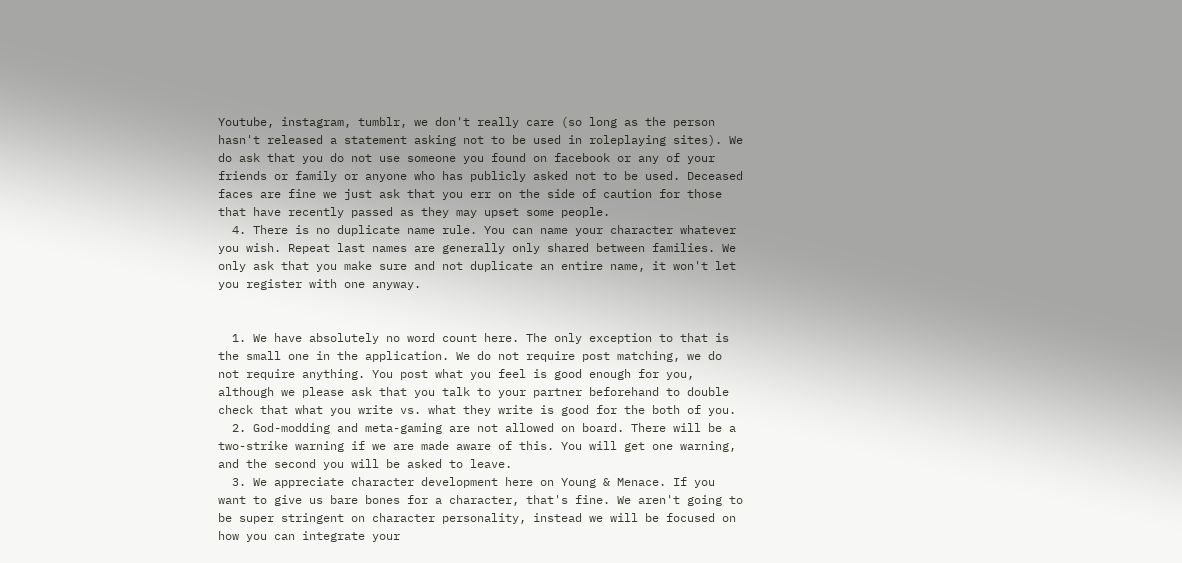Youtube, instagram, tumblr, we don't really care (so long as the person hasn't released a statement asking not to be used in roleplaying sites). We do ask that you do not use someone you found on facebook or any of your friends or family or anyone who has publicly asked not to be used. Deceased faces are fine we just ask that you err on the side of caution for those that have recently passed as they may upset some people.
  4. There is no duplicate name rule. You can name your character whatever you wish. Repeat last names are generally only shared between families. We only ask that you make sure and not duplicate an entire name, it won't let you register with one anyway.


  1. We have absolutely no word count here. The only exception to that is the small one in the application. We do not require post matching, we do not require anything. You post what you feel is good enough for you, although we please ask that you talk to your partner beforehand to double check that what you write vs. what they write is good for the both of you.
  2. God-modding and meta-gaming are not allowed on board. There will be a two-strike warning if we are made aware of this. You will get one warning, and the second you will be asked to leave.
  3. We appreciate character development here on Young & Menace. If you want to give us bare bones for a character, that's fine. We aren't going to be super stringent on character personality, instead we will be focused on how you can integrate your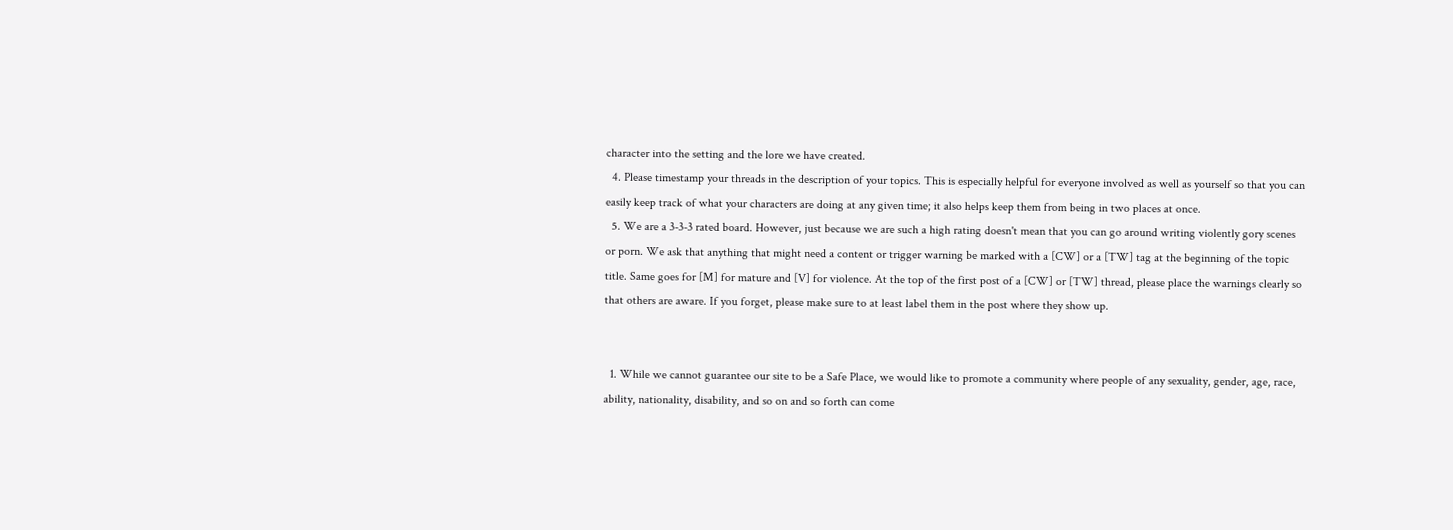character into the setting and the lore we have created.
  4. Please timestamp your threads in the description of your topics. This is especially helpful for everyone involved as well as yourself so that you can easily keep track of what your characters are doing at any given time; it also helps keep them from being in two places at once.
  5. We are a 3-3-3 rated board. However, just because we are such a high rating doesn't mean that you can go around writing violently gory scenes or porn. We ask that anything that might need a content or trigger warning be marked with a [CW] or a [TW] tag at the beginning of the topic title. Same goes for [M] for mature and [V] for violence. At the top of the first post of a [CW] or [TW] thread, please place the warnings clearly so that others are aware. If you forget, please make sure to at least label them in the post where they show up.


  1. While we cannot guarantee our site to be a Safe Place, we would like to promote a community where people of any sexuality, gender, age, race, ability, nationality, disability, and so on and so forth can come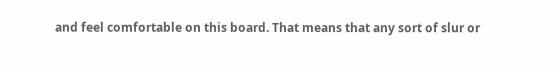and feel comfortable on this board. That means that any sort of slur or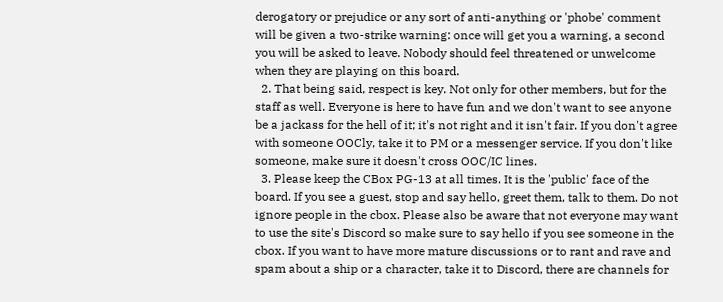derogatory or prejudice or any sort of anti-anything or 'phobe' comment will be given a two-strike warning: once will get you a warning, a second you will be asked to leave. Nobody should feel threatened or unwelcome when they are playing on this board.
  2. That being said, respect is key. Not only for other members, but for the staff as well. Everyone is here to have fun and we don't want to see anyone be a jackass for the hell of it; it's not right and it isn't fair. If you don't agree with someone OOCly, take it to PM or a messenger service. If you don't like someone, make sure it doesn't cross OOC/IC lines.
  3. Please keep the CBox PG-13 at all times. It is the 'public' face of the board. If you see a guest, stop and say hello, greet them, talk to them. Do not ignore people in the cbox. Please also be aware that not everyone may want to use the site's Discord so make sure to say hello if you see someone in the cbox. If you want to have more mature discussions or to rant and rave and spam about a ship or a character, take it to Discord, there are channels for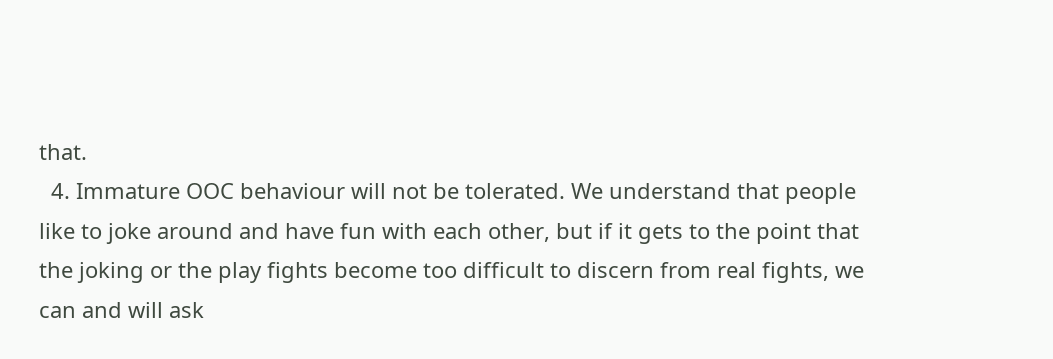that.
  4. Immature OOC behaviour will not be tolerated. We understand that people like to joke around and have fun with each other, but if it gets to the point that the joking or the play fights become too difficult to discern from real fights, we can and will ask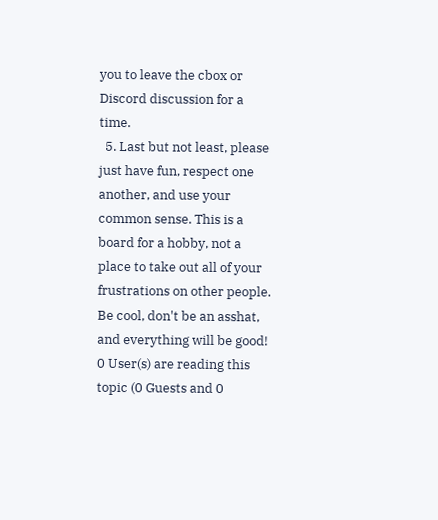you to leave the cbox or Discord discussion for a time.
  5. Last but not least, please just have fun, respect one another, and use your common sense. This is a board for a hobby, not a place to take out all of your frustrations on other people. Be cool, don't be an asshat, and everything will be good!
0 User(s) are reading this topic (0 Guests and 0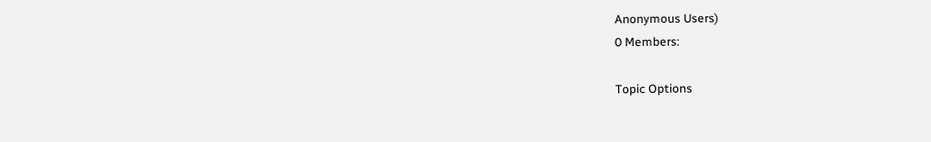Anonymous Users)
0 Members:

Topic Options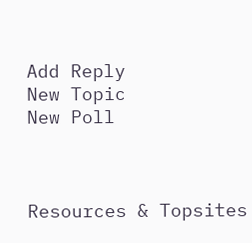Add Reply
New Topic
New Poll



Resources & Topsites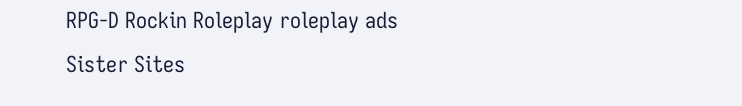RPG-D Rockin Roleplay roleplay ads
Sister Sites